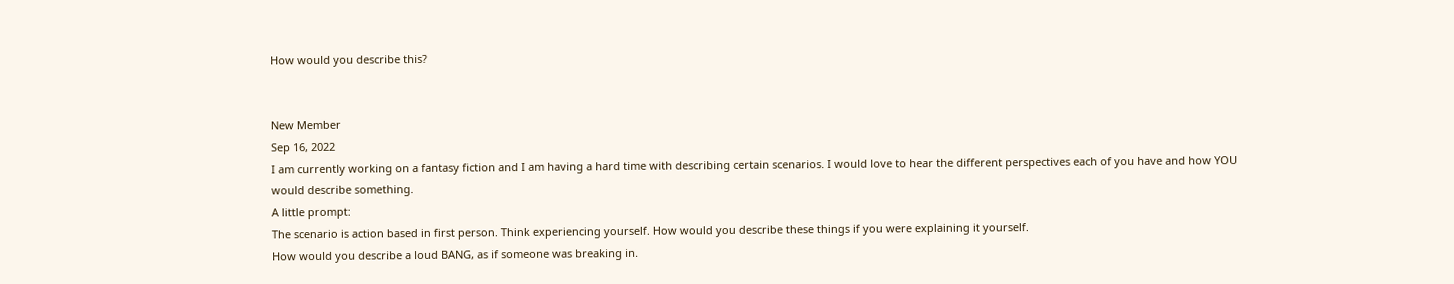How would you describe this?


New Member
Sep 16, 2022
I am currently working on a fantasy fiction and I am having a hard time with describing certain scenarios. I would love to hear the different perspectives each of you have and how YOU would describe something.
A little prompt:
The scenario is action based in first person. Think experiencing yourself. How would you describe these things if you were explaining it yourself.
How would you describe a loud BANG, as if someone was breaking in.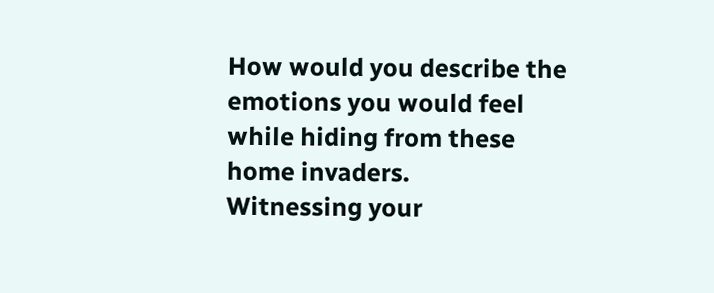How would you describe the emotions you would feel while hiding from these home invaders.
Witnessing your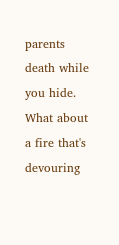parents death while you hide.
What about a fire that's devouring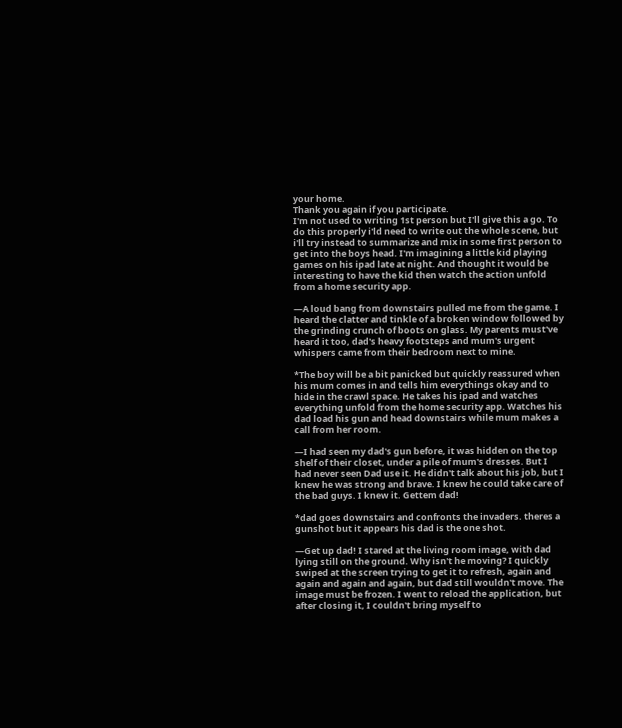your home.
Thank you again if you participate.
I'm not used to writing 1st person but I'll give this a go. To do this properly i'ld need to write out the whole scene, but i'll try instead to summarize and mix in some first person to get into the boys head. I'm imagining a little kid playing games on his ipad late at night. And thought it would be interesting to have the kid then watch the action unfold from a home security app.

—A loud bang from downstairs pulled me from the game. I heard the clatter and tinkle of a broken window followed by the grinding crunch of boots on glass. My parents must've heard it too, dad's heavy footsteps and mum's urgent whispers came from their bedroom next to mine.

*The boy will be a bit panicked but quickly reassured when his mum comes in and tells him everythings okay and to hide in the crawl space. He takes his ipad and watches everything unfold from the home security app. Watches his dad load his gun and head downstairs while mum makes a call from her room.

—I had seen my dad's gun before, it was hidden on the top shelf of their closet, under a pile of mum's dresses. But I had never seen Dad use it. He didn't talk about his job, but I knew he was strong and brave. I knew he could take care of the bad guys. I knew it. Gettem dad!

*dad goes downstairs and confronts the invaders. theres a gunshot but it appears his dad is the one shot.

—Get up dad! I stared at the living room image, with dad lying still on the ground. Why isn't he moving? I quickly swiped at the screen trying to get it to refresh, again and again and again and again, but dad still wouldn't move. The image must be frozen. I went to reload the application, but after closing it, I couldn't bring myself to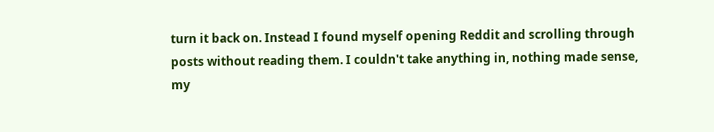turn it back on. Instead I found myself opening Reddit and scrolling through posts without reading them. I couldn't take anything in, nothing made sense, my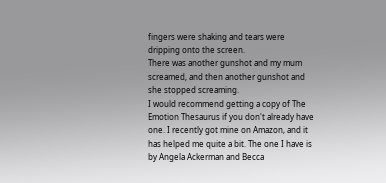fingers were shaking and tears were dripping onto the screen.
There was another gunshot and my mum screamed, and then another gunshot and she stopped screaming.
I would recommend getting a copy of The Emotion Thesaurus if you don't already have one. I recently got mine on Amazon, and it has helped me quite a bit. The one I have is by Angela Ackerman and Becca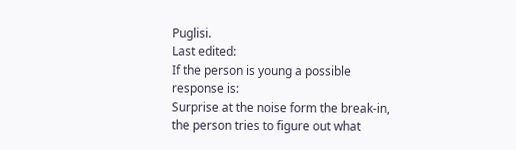Puglisi.
Last edited:
If the person is young a possible response is:
Surprise at the noise form the break-in, the person tries to figure out what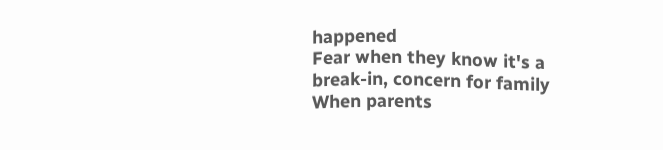happened
Fear when they know it's a break-in, concern for family
When parents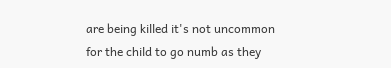are being killed it's not uncommon for the child to go numb as they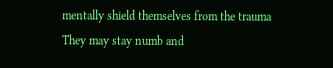mentally shield themselves from the trauma
They may stay numb and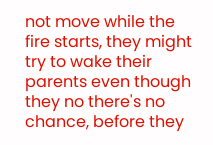not move while the fire starts, they might try to wake their parents even though they no there's no chance, before they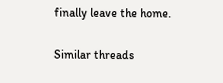finally leave the home.

Similar threads